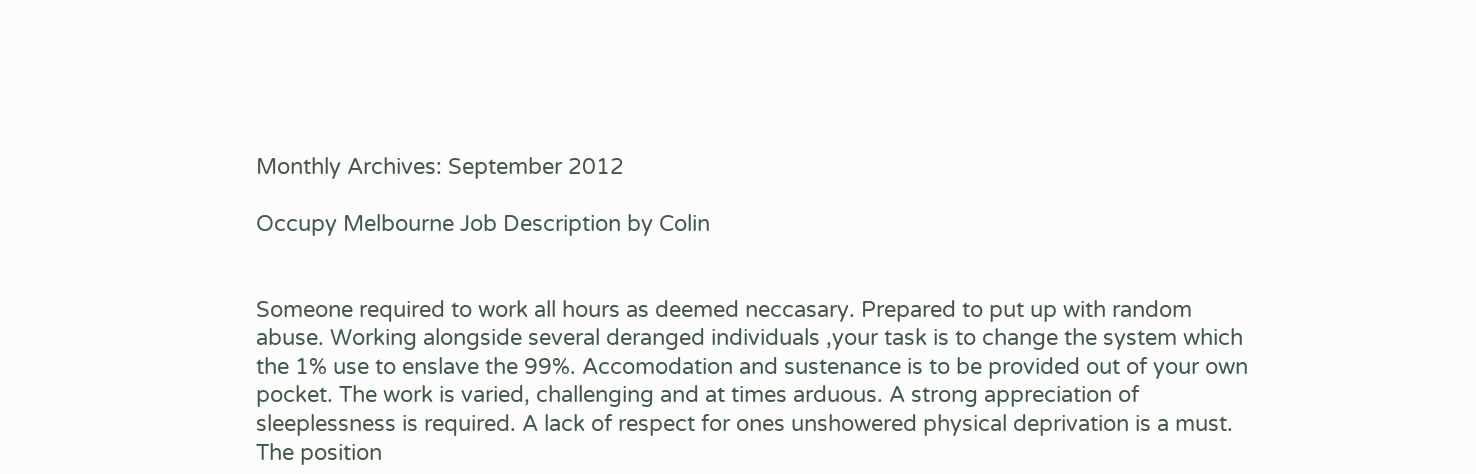Monthly Archives: September 2012

Occupy Melbourne Job Description by Colin


Someone required to work all hours as deemed neccasary. Prepared to put up with random abuse. Working alongside several deranged individuals ,your task is to change the system which the 1% use to enslave the 99%. Accomodation and sustenance is to be provided out of your own pocket. The work is varied, challenging and at times arduous. A strong appreciation of sleeplessness is required. A lack of respect for ones unshowered physical deprivation is a must. The position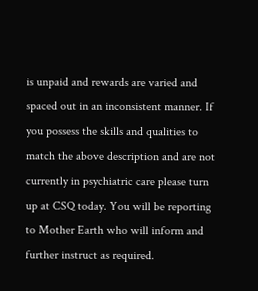is unpaid and rewards are varied and spaced out in an inconsistent manner. If you possess the skills and qualities to match the above description and are not currently in psychiatric care please turn up at CSQ today. You will be reporting to Mother Earth who will inform and further instruct as required.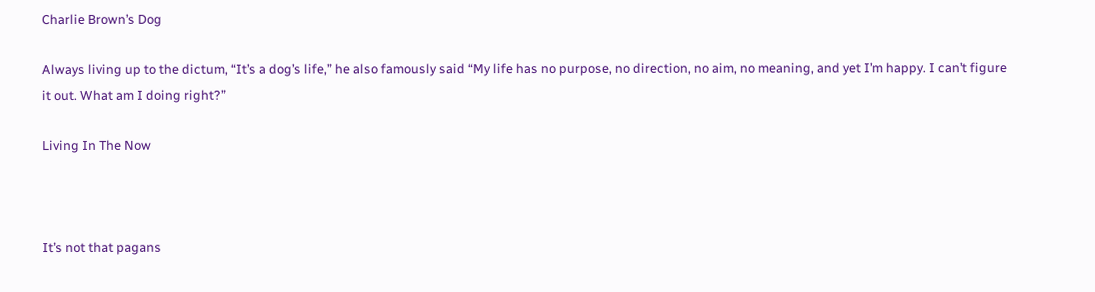Charlie Brown’s Dog

Always living up to the dictum, “It’s a dog’s life,” he also famously said “My life has no purpose, no direction, no aim, no meaning, and yet I’m happy. I can’t figure it out. What am I doing right?”

Living In The Now



It’s not that pagans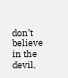don’t believe in the devil,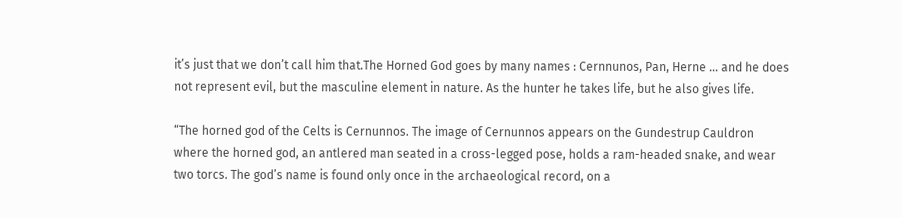it’s just that we don’t call him that.The Horned God goes by many names : Cernnunos, Pan, Herne … and he does not represent evil, but the masculine element in nature. As the hunter he takes life, but he also gives life.

“The horned god of the Celts is Cernunnos. The image of Cernunnos appears on the Gundestrup Cauldron where the horned god, an antlered man seated in a cross-legged pose, holds a ram-headed snake, and wear two torcs. The god’s name is found only once in the archaeological record, on a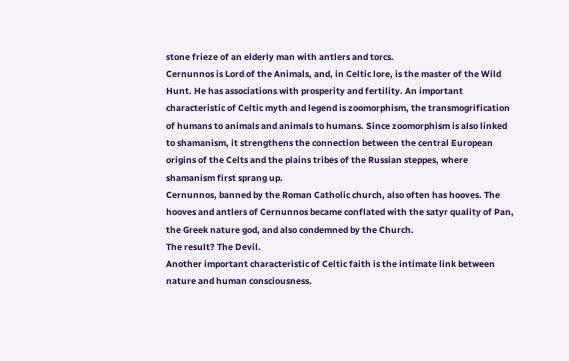stone frieze of an elderly man with antlers and torcs.
Cernunnos is Lord of the Animals, and, in Celtic lore, is the master of the Wild Hunt. He has associations with prosperity and fertility. An important characteristic of Celtic myth and legend is zoomorphism, the transmogrification of humans to animals and animals to humans. Since zoomorphism is also linked to shamanism, it strengthens the connection between the central European origins of the Celts and the plains tribes of the Russian steppes, where shamanism first sprang up.
Cernunnos, banned by the Roman Catholic church, also often has hooves. The hooves and antlers of Cernunnos became conflated with the satyr quality of Pan, the Greek nature god, and also condemned by the Church.
The result? The Devil.
Another important characteristic of Celtic faith is the intimate link between nature and human consciousness.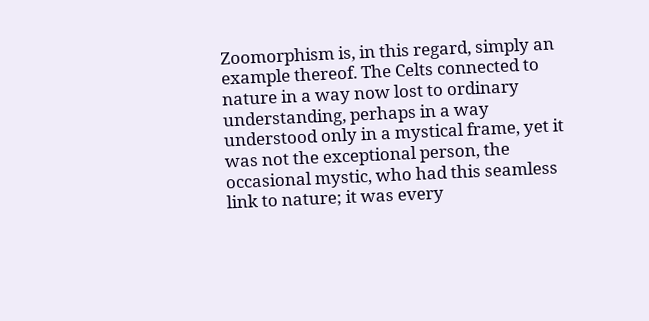Zoomorphism is, in this regard, simply an example thereof. The Celts connected to nature in a way now lost to ordinary understanding, perhaps in a way understood only in a mystical frame, yet it was not the exceptional person, the occasional mystic, who had this seamless link to nature; it was every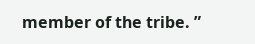member of the tribe. ”